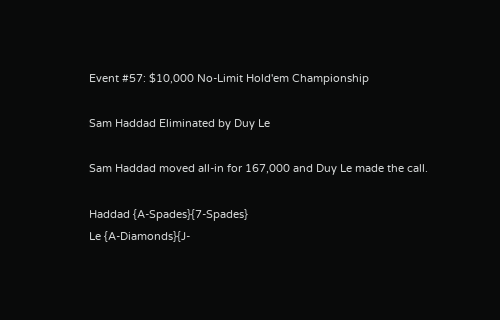Event #57: $10,000 No-Limit Hold'em Championship

Sam Haddad Eliminated by Duy Le

Sam Haddad moved all-in for 167,000 and Duy Le made the call.

Haddad {A-Spades}{7-Spades}
Le {A-Diamonds}{J-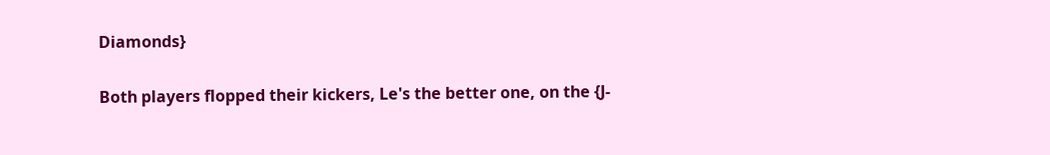Diamonds}

Both players flopped their kickers, Le's the better one, on the {J-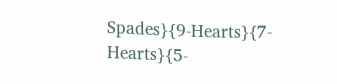Spades}{9-Hearts}{7-Hearts}{5-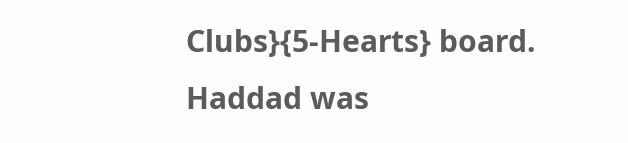Clubs}{5-Hearts} board. Haddad was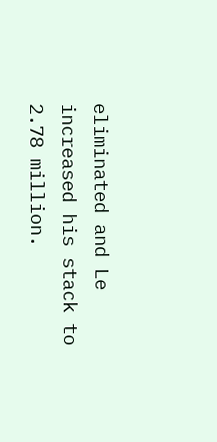eliminated and Le increased his stack to 2.78 million.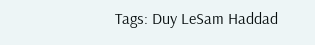Tags: Duy LeSam Haddad